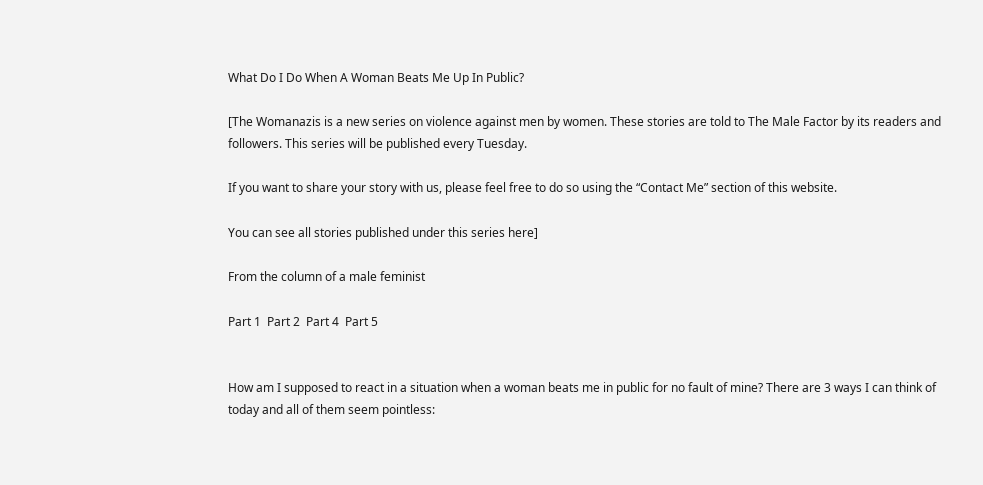What Do I Do When A Woman Beats Me Up In Public?

[The Womanazis is a new series on violence against men by women. These stories are told to The Male Factor by its readers and followers. This series will be published every Tuesday.

If you want to share your story with us, please feel free to do so using the “Contact Me” section of this website.

You can see all stories published under this series here]

From the column of a male feminist

Part 1  Part 2  Part 4  Part 5


How am I supposed to react in a situation when a woman beats me in public for no fault of mine? There are 3 ways I can think of today and all of them seem pointless: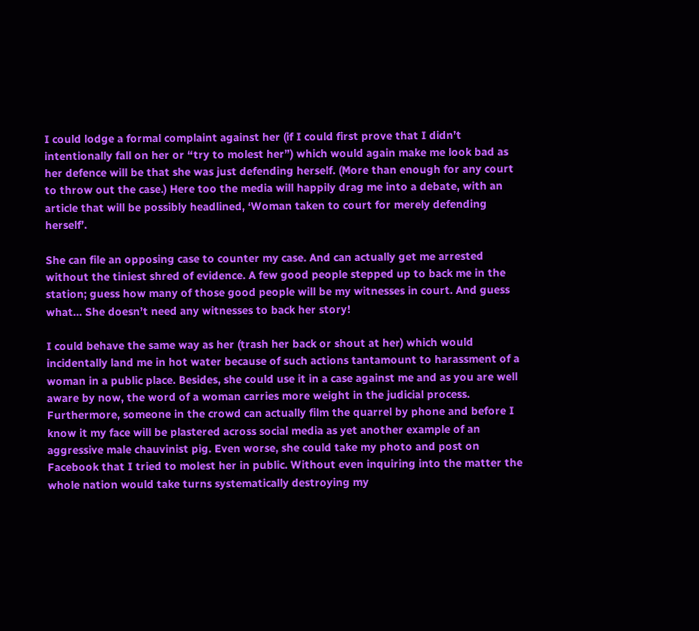I could lodge a formal complaint against her (if I could first prove that I didn’t intentionally fall on her or “try to molest her”) which would again make me look bad as her defence will be that she was just defending herself. (More than enough for any court to throw out the case.) Here too the media will happily drag me into a debate, with an article that will be possibly headlined, ‘Woman taken to court for merely defending herself’.

She can file an opposing case to counter my case. And can actually get me arrested without the tiniest shred of evidence. A few good people stepped up to back me in the station; guess how many of those good people will be my witnesses in court. And guess what… She doesn’t need any witnesses to back her story!

I could behave the same way as her (trash her back or shout at her) which would incidentally land me in hot water because of such actions tantamount to harassment of a woman in a public place. Besides, she could use it in a case against me and as you are well aware by now, the word of a woman carries more weight in the judicial process. Furthermore, someone in the crowd can actually film the quarrel by phone and before I know it my face will be plastered across social media as yet another example of an aggressive male chauvinist pig. Even worse, she could take my photo and post on Facebook that I tried to molest her in public. Without even inquiring into the matter the whole nation would take turns systematically destroying my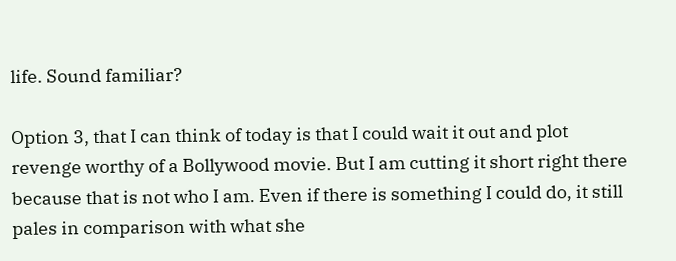life. Sound familiar?

Option 3, that I can think of today is that I could wait it out and plot revenge worthy of a Bollywood movie. But I am cutting it short right there because that is not who I am. Even if there is something I could do, it still pales in comparison with what she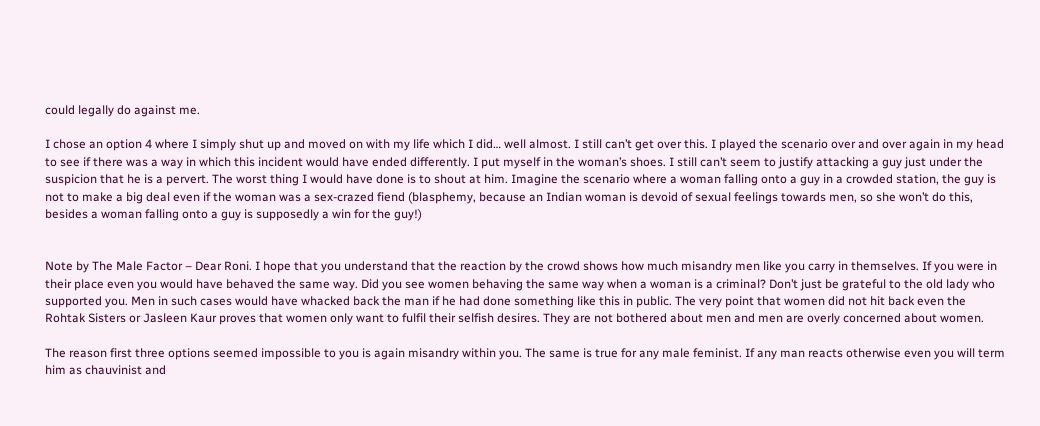could legally do against me.

I chose an option 4 where I simply shut up and moved on with my life which I did… well almost. I still can’t get over this. I played the scenario over and over again in my head to see if there was a way in which this incident would have ended differently. I put myself in the woman’s shoes. I still can’t seem to justify attacking a guy just under the suspicion that he is a pervert. The worst thing I would have done is to shout at him. Imagine the scenario where a woman falling onto a guy in a crowded station, the guy is not to make a big deal even if the woman was a sex-crazed fiend (blasphemy, because an Indian woman is devoid of sexual feelings towards men, so she won’t do this, besides a woman falling onto a guy is supposedly a win for the guy!)


Note by The Male Factor – Dear Roni. I hope that you understand that the reaction by the crowd shows how much misandry men like you carry in themselves. If you were in their place even you would have behaved the same way. Did you see women behaving the same way when a woman is a criminal? Don’t just be grateful to the old lady who supported you. Men in such cases would have whacked back the man if he had done something like this in public. The very point that women did not hit back even the Rohtak Sisters or Jasleen Kaur proves that women only want to fulfil their selfish desires. They are not bothered about men and men are overly concerned about women.

The reason first three options seemed impossible to you is again misandry within you. The same is true for any male feminist. If any man reacts otherwise even you will term him as chauvinist and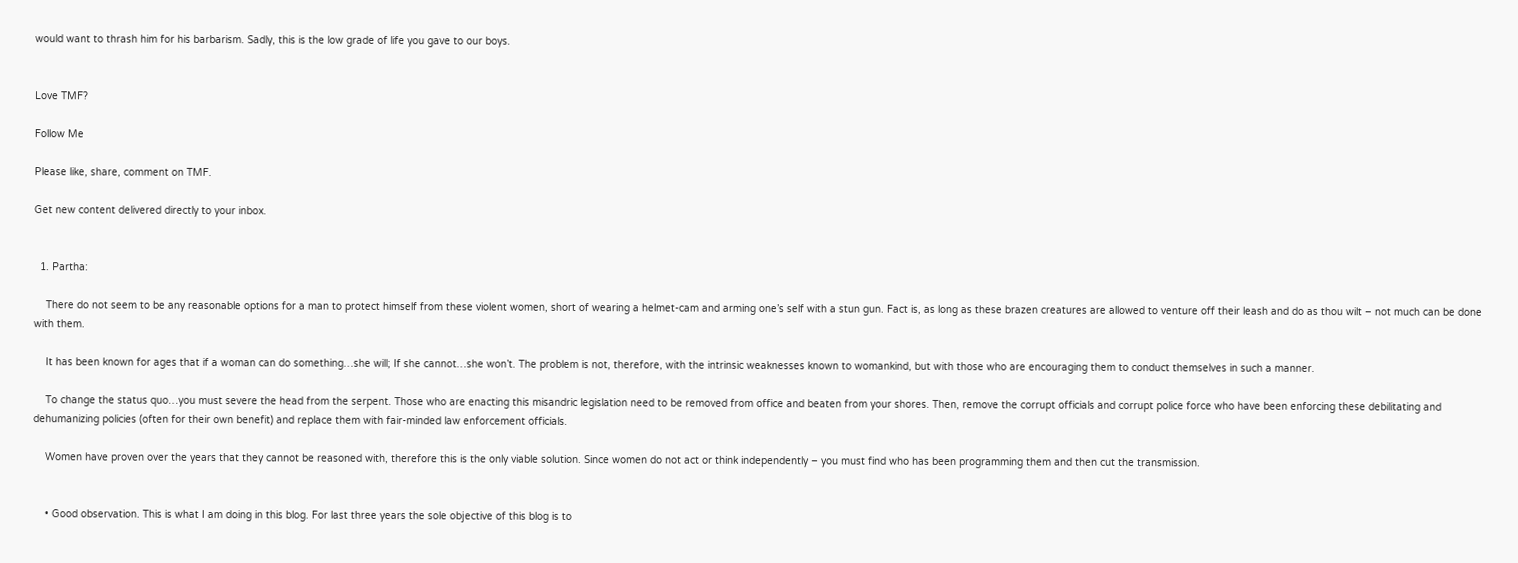would want to thrash him for his barbarism. Sadly, this is the low grade of life you gave to our boys.


Love TMF?

Follow Me

Please like, share, comment on TMF.

Get new content delivered directly to your inbox.


  1. Partha:

    There do not seem to be any reasonable options for a man to protect himself from these violent women, short of wearing a helmet-cam and arming one’s self with a stun gun. Fact is, as long as these brazen creatures are allowed to venture off their leash and do as thou wilt – not much can be done with them.

    It has been known for ages that if a woman can do something…she will; If she cannot…she won’t. The problem is not, therefore, with the intrinsic weaknesses known to womankind, but with those who are encouraging them to conduct themselves in such a manner.

    To change the status quo…you must severe the head from the serpent. Those who are enacting this misandric legislation need to be removed from office and beaten from your shores. Then, remove the corrupt officials and corrupt police force who have been enforcing these debilitating and dehumanizing policies (often for their own benefit) and replace them with fair-minded law enforcement officials.

    Women have proven over the years that they cannot be reasoned with, therefore this is the only viable solution. Since women do not act or think independently – you must find who has been programming them and then cut the transmission.


    • Good observation. This is what I am doing in this blog. For last three years the sole objective of this blog is to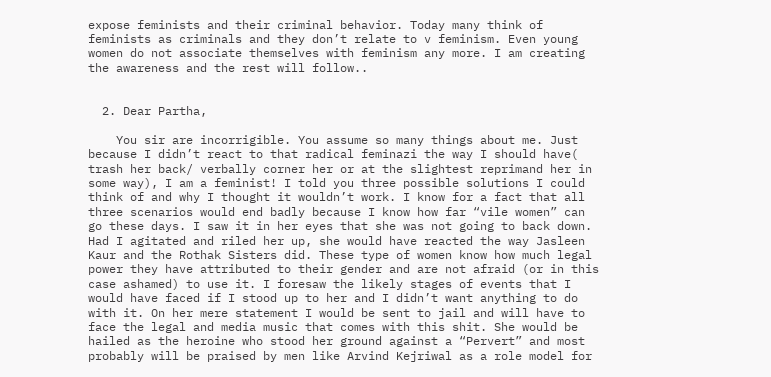expose feminists and their criminal behavior. Today many think of feminists as criminals and they don’t relate to v feminism. Even young women do not associate themselves with feminism any more. I am creating the awareness and the rest will follow..


  2. Dear Partha,

    You sir are incorrigible. You assume so many things about me. Just because I didn’t react to that radical feminazi the way I should have( trash her back/ verbally corner her or at the slightest reprimand her in some way), I am a feminist! I told you three possible solutions I could think of and why I thought it wouldn’t work. I know for a fact that all three scenarios would end badly because I know how far “vile women” can go these days. I saw it in her eyes that she was not going to back down. Had I agitated and riled her up, she would have reacted the way Jasleen Kaur and the Rothak Sisters did. These type of women know how much legal power they have attributed to their gender and are not afraid (or in this case ashamed) to use it. I foresaw the likely stages of events that I would have faced if I stood up to her and I didn’t want anything to do with it. On her mere statement I would be sent to jail and will have to face the legal and media music that comes with this shit. She would be hailed as the heroine who stood her ground against a “Pervert” and most probably will be praised by men like Arvind Kejriwal as a role model for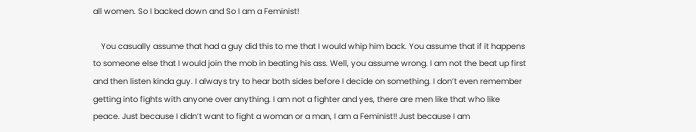all women. So I backed down and So I am a Feminist!

    You casually assume that had a guy did this to me that I would whip him back. You assume that if it happens to someone else that I would join the mob in beating his ass. Well, you assume wrong. I am not the beat up first and then listen kinda guy. I always try to hear both sides before I decide on something. I don’t even remember getting into fights with anyone over anything. I am not a fighter and yes, there are men like that who like peace. Just because I didn’t want to fight a woman or a man, I am a Feminist!! Just because I am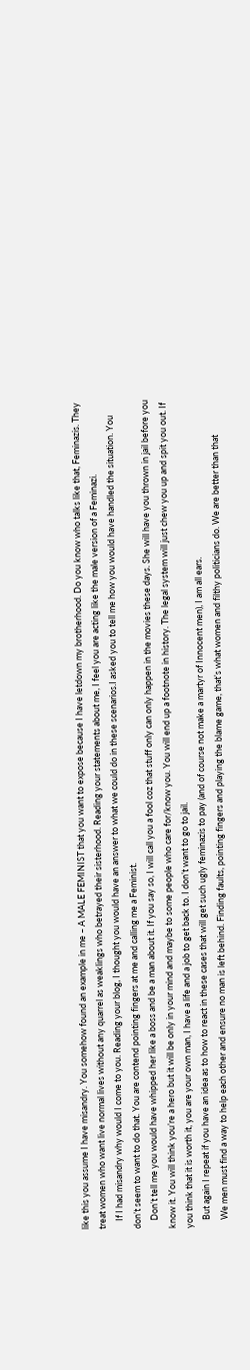like this you assume I have misandry. You somehow found an example in me – A MALE FEMINIST that you want to expose because I have letdown my brotherhood. Do you know who talks like that, Feminazis. They treat women who want live normal lives without any quarrel as weaklings who betrayed their sisterhood. Reading your statements about me, I feel you are acting like the male version of a Feminazi.
    If I had misandry why would I come to you. Reading your blog, I thought you would have an answer to what we could do in these scenarios.I asked you to tell me how you would have handled the situation. You don’t seem to want to do that. You are contend pointing fingers at me and calling me a Feminist.
    Don’t tell me you would have whipped her like a boss and be a man about it. If you say so, I will call you a fool coz that stuff only can only happen in the movies these days. She will have you thrown in jail before you know it. You will think you’re a hero but it will be only in your mind and maybe to some people who care for/know you. You will end up a footnote in history. The legal system will just chew you up and spit you out. If you think that it is worth it, you are your own man, I have a life and a job to get back to. I don’t want to go to jail.
    But again I repeat if you have an idea as to how to react in these cases that will get such ugly feminazis to pay (and of course not make a martyr of Innocent men), I am all ears.
    We men must find a way to help each other and ensure no man is left behind. Finding faults, pointing fingers and playing the blame game, that’s what women and filthy politicians do. We are better than that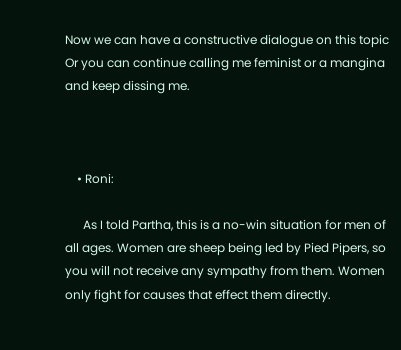Now we can have a constructive dialogue on this topic Or you can continue calling me feminist or a mangina and keep dissing me.



    • Roni:

      As I told Partha, this is a no-win situation for men of all ages. Women are sheep being led by Pied Pipers, so you will not receive any sympathy from them. Women only fight for causes that effect them directly.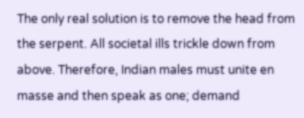The only real solution is to remove the head from the serpent. All societal ills trickle down from above. Therefore, Indian males must unite en masse and then speak as one; demand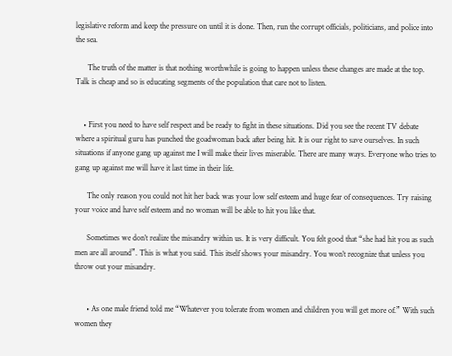legislative reform and keep the pressure on until it is done. Then, run the corrupt officials, politicians, and police into the sea.

      The truth of the matter is that nothing worthwhile is going to happen unless these changes are made at the top. Talk is cheap and so is educating segments of the population that care not to listen.


    • First you need to have self respect and be ready to fight in these situations. Did you see the recent TV debate where a spiritual guru has punched the goadwoman back after being hit. It is our right to save ourselves. In such situations if anyone gang up against me I will make their lives miserable. There are many ways. Everyone who tries to gang up against me will have it last time in their life.

      The only reason you could not hit her back was your low self esteem and huge fear of consequences. Try raising your voice and have self esteem and no woman will be able to hit you like that.

      Sometimes we don’t realize the misandry within us. It is very difficult. You felt good that “she had hit you as such men are all around”. This is what you said. This itself shows your misandry. You won’t recognize that unless you throw out your misandry.


      • As one male friend told me “Whatever you tolerate from women and children you will get more of.” With such women they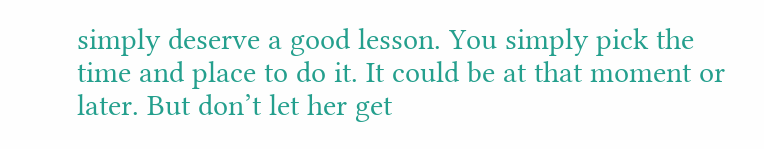simply deserve a good lesson. You simply pick the time and place to do it. It could be at that moment or later. But don’t let her get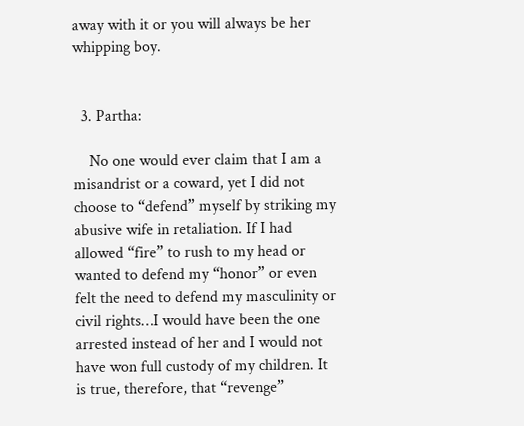away with it or you will always be her whipping boy.


  3. Partha:

    No one would ever claim that I am a misandrist or a coward, yet I did not choose to “defend” myself by striking my abusive wife in retaliation. If I had allowed “fire” to rush to my head or wanted to defend my “honor” or even felt the need to defend my masculinity or civil rights…I would have been the one arrested instead of her and I would not have won full custody of my children. It is true, therefore, that “revenge”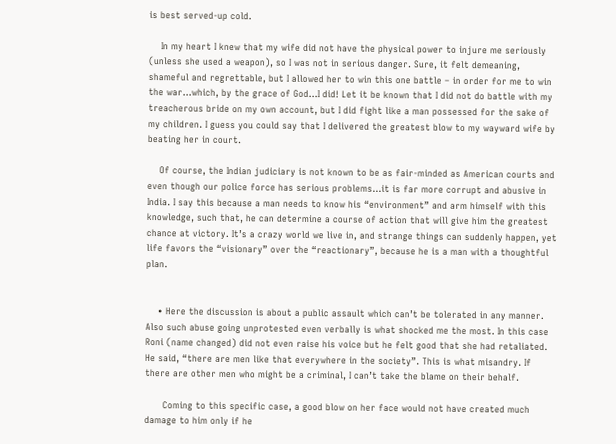is best served-up cold.

    In my heart I knew that my wife did not have the physical power to injure me seriously (unless she used a weapon), so I was not in serious danger. Sure, it felt demeaning, shameful and regrettable, but I allowed her to win this one battle – in order for me to win the war…which, by the grace of God…I did! Let it be known that I did not do battle with my treacherous bride on my own account, but I did fight like a man possessed for the sake of my children. I guess you could say that I delivered the greatest blow to my wayward wife by beating her in court.

    Of course, the Indian judiciary is not known to be as fair-minded as American courts and even though our police force has serious problems…it is far more corrupt and abusive in India. I say this because a man needs to know his “environment” and arm himself with this knowledge, such that, he can determine a course of action that will give him the greatest chance at victory. It’s a crazy world we live in, and strange things can suddenly happen, yet life favors the “visionary” over the “reactionary”, because he is a man with a thoughtful plan.


    • Here the discussion is about a public assault which can’t be tolerated in any manner. Also such abuse going unprotested even verbally is what shocked me the most. In this case Roni (name changed) did not even raise his voice but he felt good that she had retaliated. He said, “there are men like that everywhere in the society”. This is what misandry. If there are other men who might be a criminal, I can’t take the blame on their behalf.

      Coming to this specific case, a good blow on her face would not have created much damage to him only if he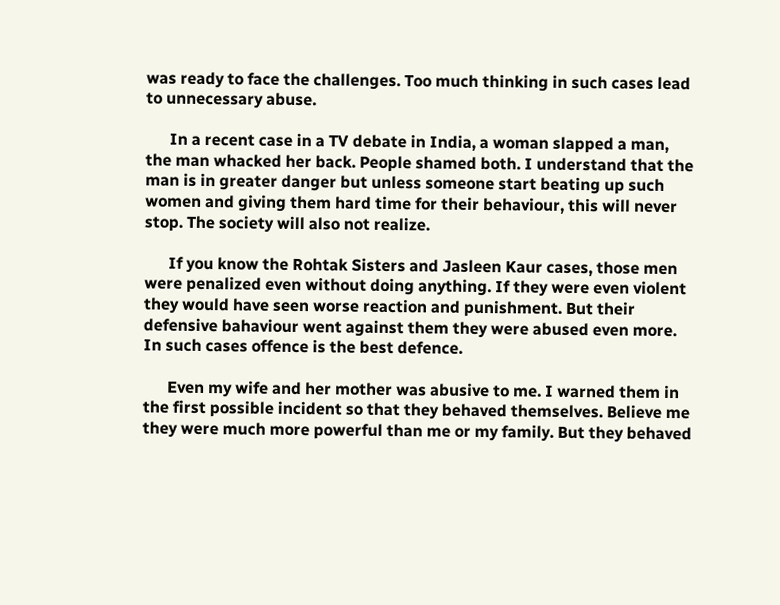was ready to face the challenges. Too much thinking in such cases lead to unnecessary abuse.

      In a recent case in a TV debate in India, a woman slapped a man, the man whacked her back. People shamed both. I understand that the man is in greater danger but unless someone start beating up such women and giving them hard time for their behaviour, this will never stop. The society will also not realize.

      If you know the Rohtak Sisters and Jasleen Kaur cases, those men were penalized even without doing anything. If they were even violent they would have seen worse reaction and punishment. But their defensive bahaviour went against them they were abused even more. In such cases offence is the best defence.

      Even my wife and her mother was abusive to me. I warned them in the first possible incident so that they behaved themselves. Believe me they were much more powerful than me or my family. But they behaved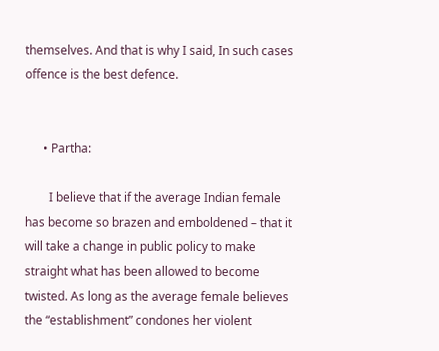themselves. And that is why I said, In such cases offence is the best defence.


      • Partha:

        I believe that if the average Indian female has become so brazen and emboldened – that it will take a change in public policy to make straight what has been allowed to become twisted. As long as the average female believes the “establishment” condones her violent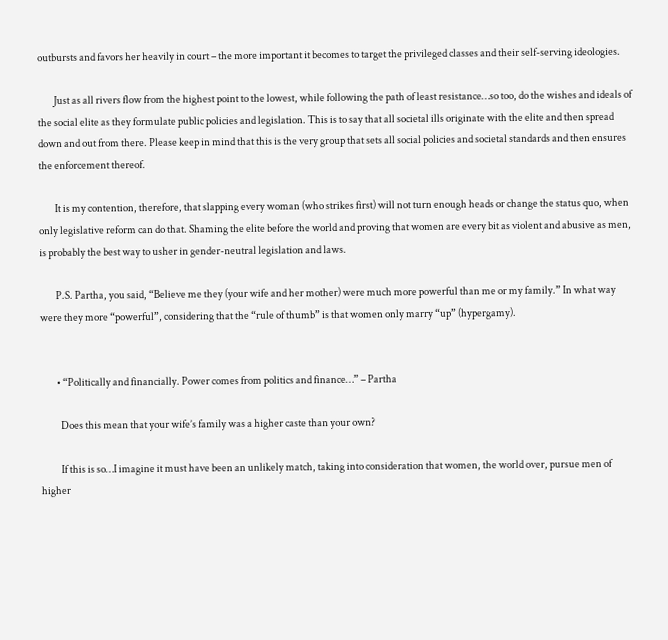outbursts and favors her heavily in court – the more important it becomes to target the privileged classes and their self-serving ideologies.

        Just as all rivers flow from the highest point to the lowest, while following the path of least resistance…so too, do the wishes and ideals of the social elite as they formulate public policies and legislation. This is to say that all societal ills originate with the elite and then spread down and out from there. Please keep in mind that this is the very group that sets all social policies and societal standards and then ensures the enforcement thereof.

        It is my contention, therefore, that slapping every woman (who strikes first) will not turn enough heads or change the status quo, when only legislative reform can do that. Shaming the elite before the world and proving that women are every bit as violent and abusive as men, is probably the best way to usher in gender-neutral legislation and laws.

        P.S. Partha, you said, “Believe me they (your wife and her mother) were much more powerful than me or my family.” In what way were they more “powerful”, considering that the “rule of thumb” is that women only marry “up” (hypergamy).


        • “Politically and financially. Power comes from politics and finance…” – Partha

          Does this mean that your wife’s family was a higher caste than your own?

          If this is so…I imagine it must have been an unlikely match, taking into consideration that women, the world over, pursue men of higher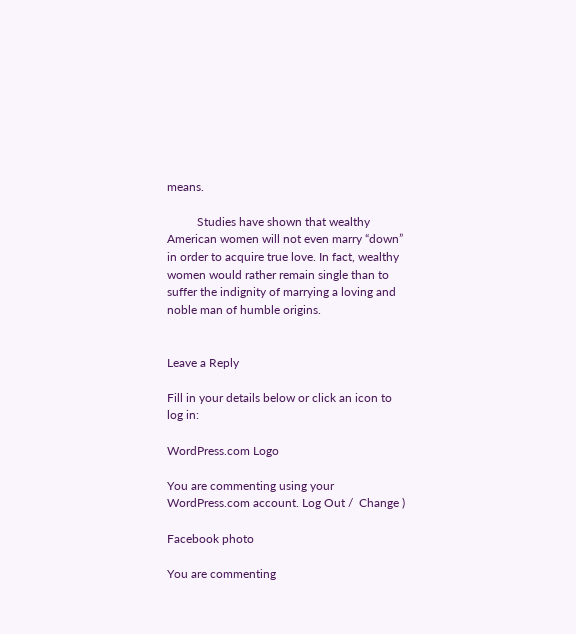means.

          Studies have shown that wealthy American women will not even marry “down” in order to acquire true love. In fact, wealthy women would rather remain single than to suffer the indignity of marrying a loving and noble man of humble origins.


Leave a Reply

Fill in your details below or click an icon to log in:

WordPress.com Logo

You are commenting using your WordPress.com account. Log Out /  Change )

Facebook photo

You are commenting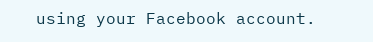using your Facebook account.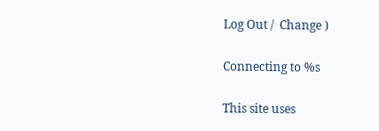Log Out /  Change )

Connecting to %s

This site uses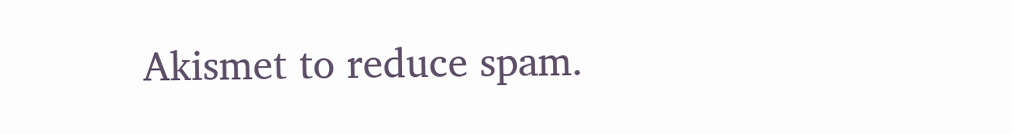Akismet to reduce spam.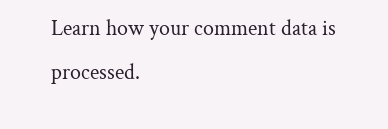Learn how your comment data is processed.